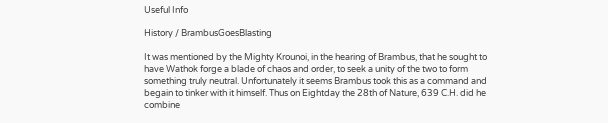Useful Info

History / BrambusGoesBlasting

It was mentioned by the Mighty Krounoi, in the hearing of Brambus, that he sought to have Wathok forge a blade of chaos and order, to seek a unity of the two to form something truly neutral. Unfortunately it seems Brambus took this as a command and begain to tinker with it himself. Thus on Eightday the 28th of Nature, 639 C.H. did he combine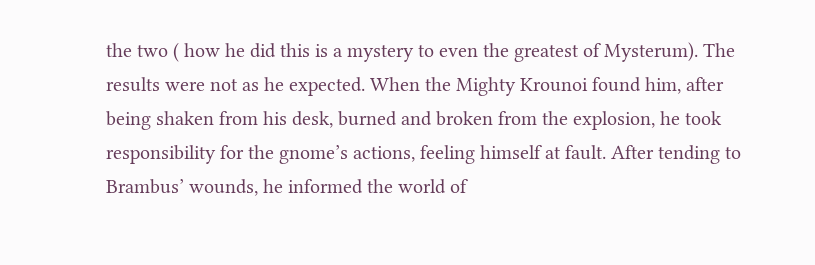the two ( how he did this is a mystery to even the greatest of Mysterum). The results were not as he expected. When the Mighty Krounoi found him, after being shaken from his desk, burned and broken from the explosion, he took responsibility for the gnome’s actions, feeling himself at fault. After tending to Brambus’ wounds, he informed the world of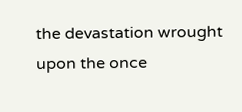the devastation wrought upon the once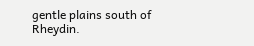gentle plains south of Rheydin.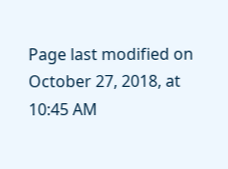Page last modified on October 27, 2018, at 10:45 AM